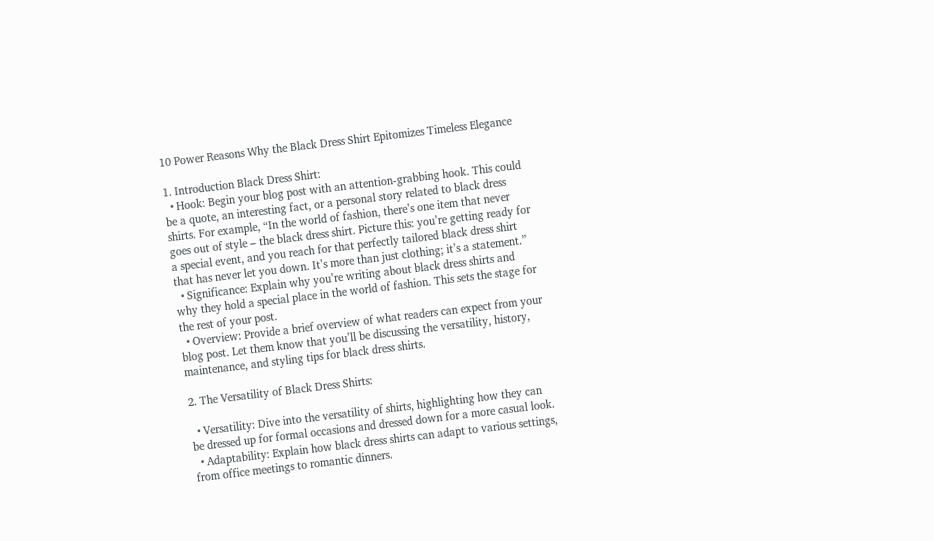10 Power Reasons Why the Black Dress Shirt Epitomizes Timeless Elegance

1. Introduction Black Dress Shirt:
  • Hook: Begin your blog post with an attention-grabbing hook. This could be a quote, an interesting fact, or a personal story related to black dress shirts. For example, “In the world of fashion, there’s one item that never goes out of style – the black dress shirt. Picture this: you’re getting ready for a special event, and you reach for that perfectly tailored black dress shirt that has never let you down. It’s more than just clothing; it’s a statement.”
  • Significance: Explain why you’re writing about black dress shirts and why they hold a special place in the world of fashion. This sets the stage for the rest of your post.
  • Overview: Provide a brief overview of what readers can expect from your blog post. Let them know that you’ll be discussing the versatility, history, maintenance, and styling tips for black dress shirts.

2. The Versatility of Black Dress Shirts:

  • Versatility: Dive into the versatility of shirts, highlighting how they can be dressed up for formal occasions and dressed down for a more casual look.
  • Adaptability: Explain how black dress shirts can adapt to various settings, from office meetings to romantic dinners.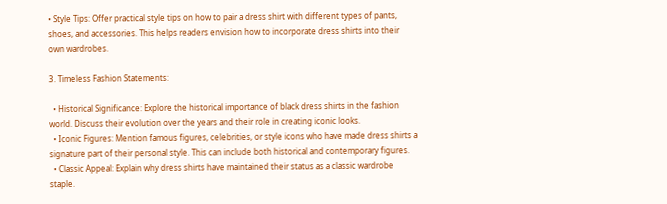• Style Tips: Offer practical style tips on how to pair a dress shirt with different types of pants, shoes, and accessories. This helps readers envision how to incorporate dress shirts into their own wardrobes.

3. Timeless Fashion Statements:

  • Historical Significance: Explore the historical importance of black dress shirts in the fashion world. Discuss their evolution over the years and their role in creating iconic looks.
  • Iconic Figures: Mention famous figures, celebrities, or style icons who have made dress shirts a signature part of their personal style. This can include both historical and contemporary figures.
  • Classic Appeal: Explain why dress shirts have maintained their status as a classic wardrobe staple.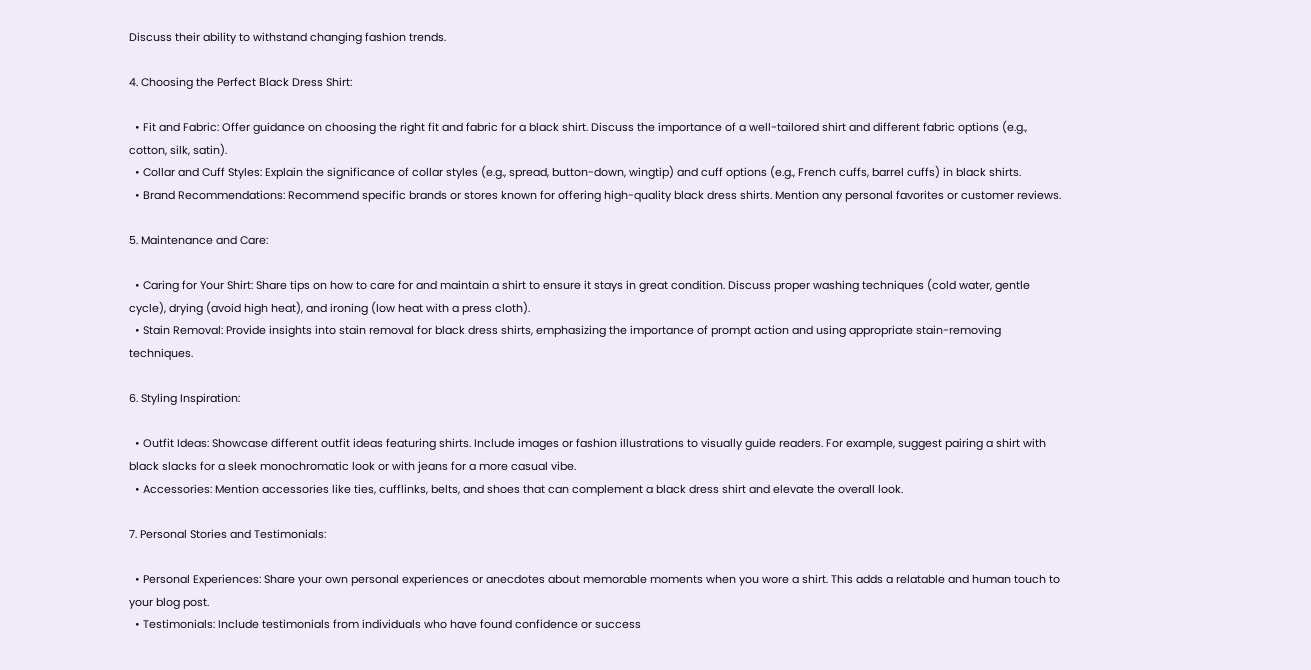Discuss their ability to withstand changing fashion trends.

4. Choosing the Perfect Black Dress Shirt:

  • Fit and Fabric: Offer guidance on choosing the right fit and fabric for a black shirt. Discuss the importance of a well-tailored shirt and different fabric options (e.g., cotton, silk, satin).
  • Collar and Cuff Styles: Explain the significance of collar styles (e.g., spread, button-down, wingtip) and cuff options (e.g., French cuffs, barrel cuffs) in black shirts.
  • Brand Recommendations: Recommend specific brands or stores known for offering high-quality black dress shirts. Mention any personal favorites or customer reviews.

5. Maintenance and Care:

  • Caring for Your Shirt: Share tips on how to care for and maintain a shirt to ensure it stays in great condition. Discuss proper washing techniques (cold water, gentle cycle), drying (avoid high heat), and ironing (low heat with a press cloth).
  • Stain Removal: Provide insights into stain removal for black dress shirts, emphasizing the importance of prompt action and using appropriate stain-removing techniques.

6. Styling Inspiration:

  • Outfit Ideas: Showcase different outfit ideas featuring shirts. Include images or fashion illustrations to visually guide readers. For example, suggest pairing a shirt with black slacks for a sleek monochromatic look or with jeans for a more casual vibe.
  • Accessories: Mention accessories like ties, cufflinks, belts, and shoes that can complement a black dress shirt and elevate the overall look.

7. Personal Stories and Testimonials:

  • Personal Experiences: Share your own personal experiences or anecdotes about memorable moments when you wore a shirt. This adds a relatable and human touch to your blog post.
  • Testimonials: Include testimonials from individuals who have found confidence or success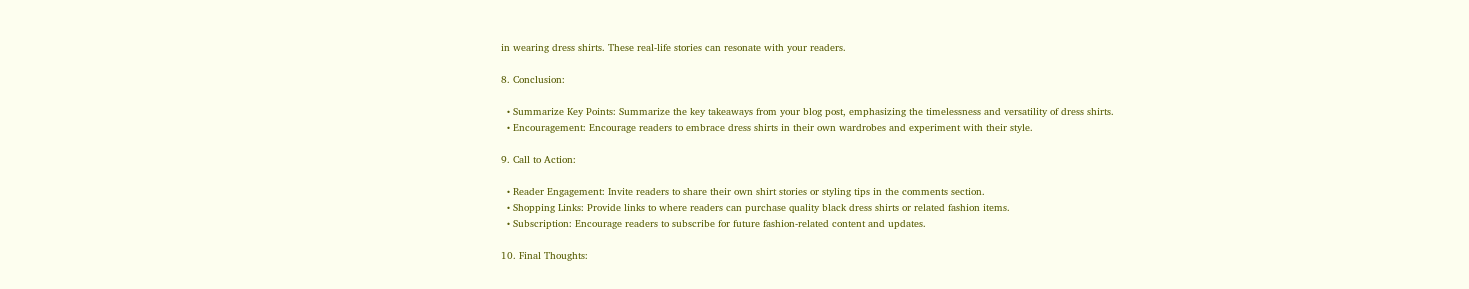in wearing dress shirts. These real-life stories can resonate with your readers.

8. Conclusion:

  • Summarize Key Points: Summarize the key takeaways from your blog post, emphasizing the timelessness and versatility of dress shirts.
  • Encouragement: Encourage readers to embrace dress shirts in their own wardrobes and experiment with their style.

9. Call to Action:

  • Reader Engagement: Invite readers to share their own shirt stories or styling tips in the comments section.
  • Shopping Links: Provide links to where readers can purchase quality black dress shirts or related fashion items.
  • Subscription: Encourage readers to subscribe for future fashion-related content and updates.

10. Final Thoughts: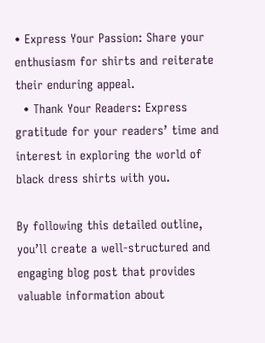• Express Your Passion: Share your enthusiasm for shirts and reiterate their enduring appeal.
  • Thank Your Readers: Express gratitude for your readers’ time and interest in exploring the world of black dress shirts with you.

By following this detailed outline, you’ll create a well-structured and engaging blog post that provides valuable information about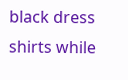black dress shirts while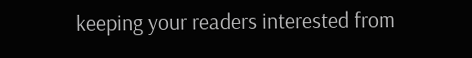keeping your readers interested from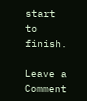start to finish.

Leave a Comment